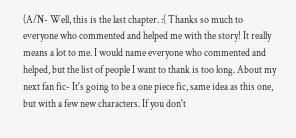(A/N- Well, this is the last chapter. :( Thanks so much to everyone who commented and helped me with the story! It really means a lot to me. I would name everyone who commented and helped, but the list of people I want to thank is too long. About my next fan fic- It's going to be a one piece fic, same idea as this one, but with a few new characters. If you don't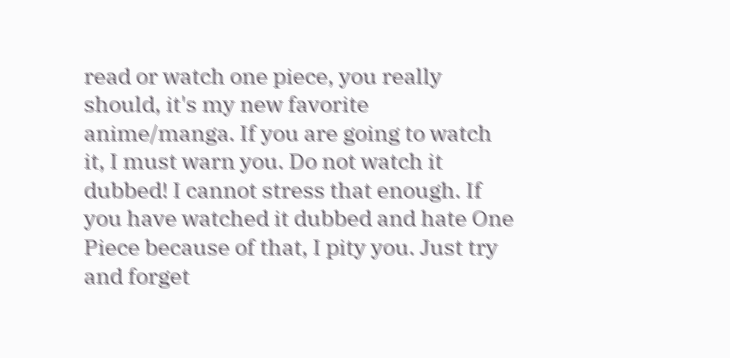read or watch one piece, you really should, it's my new favorite anime/manga. If you are going to watch it, I must warn you. Do not watch it dubbed! I cannot stress that enough. If you have watched it dubbed and hate One Piece because of that, I pity you. Just try and forget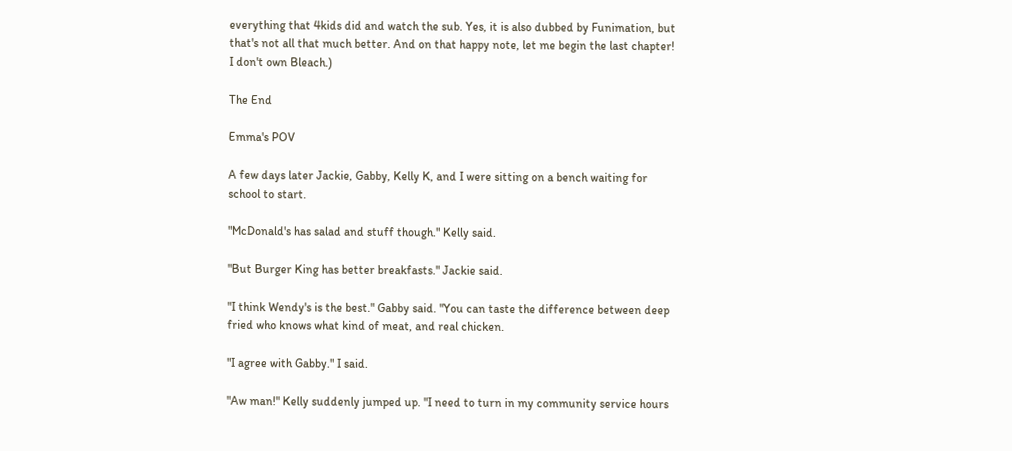everything that 4kids did and watch the sub. Yes, it is also dubbed by Funimation, but that's not all that much better. And on that happy note, let me begin the last chapter! I don't own Bleach.)

The End

Emma's POV

A few days later Jackie, Gabby, Kelly K, and I were sitting on a bench waiting for school to start.

"McDonald's has salad and stuff though." Kelly said.

"But Burger King has better breakfasts." Jackie said.

"I think Wendy's is the best." Gabby said. "You can taste the difference between deep fried who knows what kind of meat, and real chicken.

"I agree with Gabby." I said.

"Aw man!" Kelly suddenly jumped up. "I need to turn in my community service hours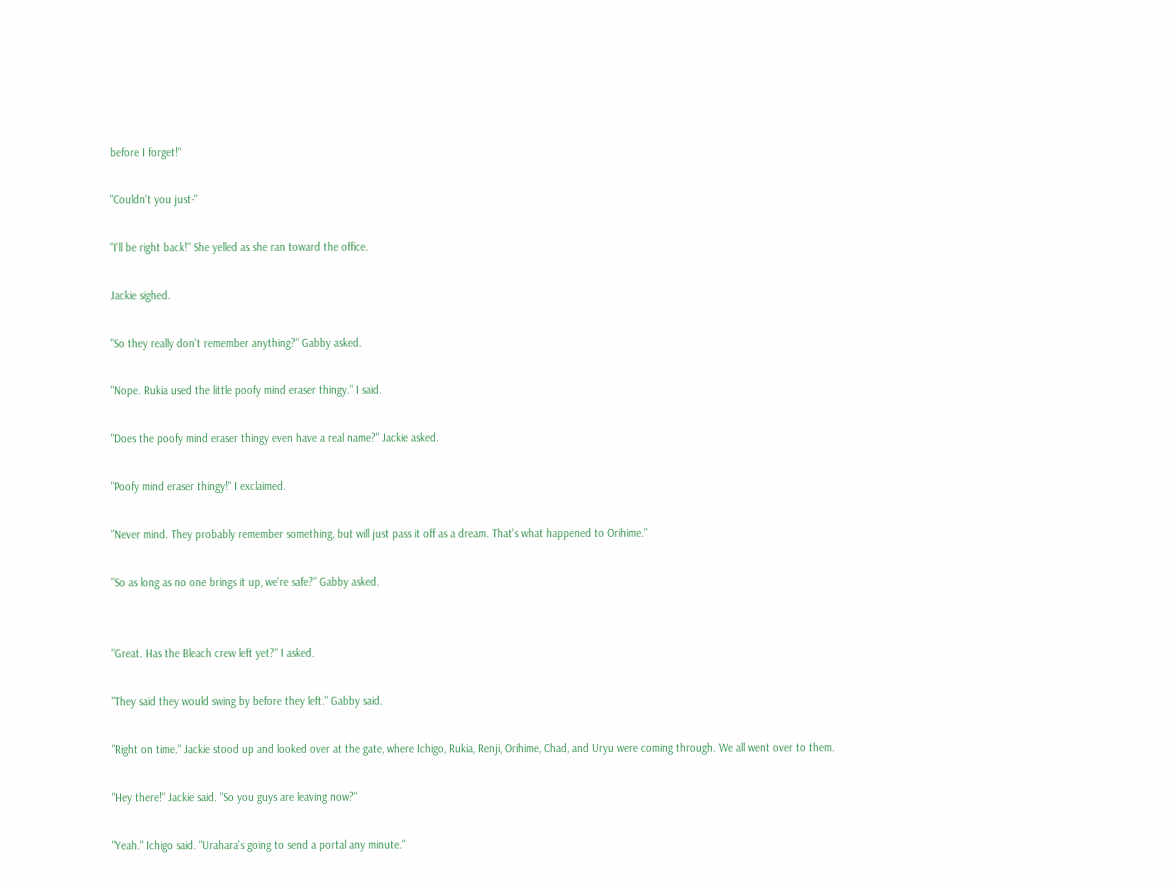before I forget!"

"Couldn't you just-"

"I'll be right back!" She yelled as she ran toward the office.

Jackie sighed.

"So they really don't remember anything?" Gabby asked.

"Nope. Rukia used the little poofy mind eraser thingy." I said.

"Does the poofy mind eraser thingy even have a real name?" Jackie asked.

"Poofy mind eraser thingy!" I exclaimed.

"Never mind. They probably remember something, but will just pass it off as a dream. That's what happened to Orihime."

"So as long as no one brings it up, we're safe?" Gabby asked.


"Great. Has the Bleach crew left yet?" I asked.

"They said they would swing by before they left." Gabby said.

"Right on time." Jackie stood up and looked over at the gate, where Ichigo, Rukia, Renji, Orihime, Chad, and Uryu were coming through. We all went over to them.

"Hey there!" Jackie said. "So you guys are leaving now?"

"Yeah." Ichigo said. "Urahara's going to send a portal any minute."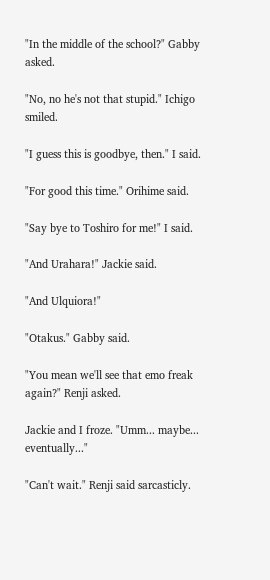"In the middle of the school?" Gabby asked.

"No, no he's not that stupid." Ichigo smiled.

"I guess this is goodbye, then." I said.

"For good this time." Orihime said.

"Say bye to Toshiro for me!" I said.

"And Urahara!" Jackie said.

"And Ulquiora!"

"Otakus." Gabby said.

"You mean we'll see that emo freak again?" Renji asked.

Jackie and I froze. "Umm... maybe... eventually..."

"Can't wait." Renji said sarcasticly.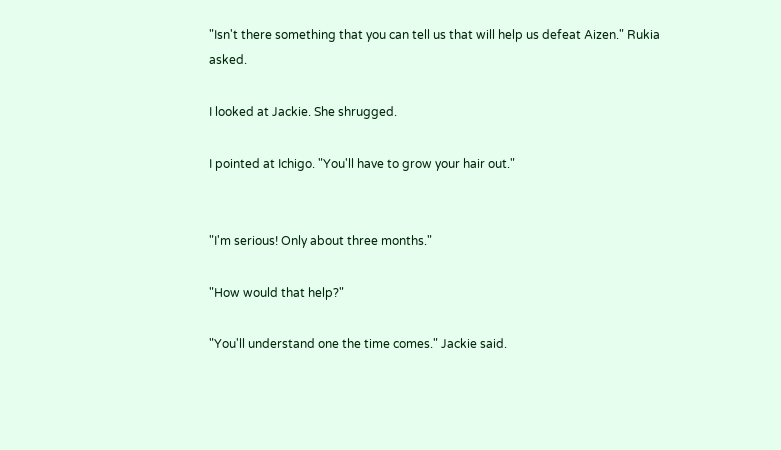"Isn't there something that you can tell us that will help us defeat Aizen." Rukia asked.

I looked at Jackie. She shrugged.

I pointed at Ichigo. "You'll have to grow your hair out."


"I'm serious! Only about three months."

"How would that help?"

"You'll understand one the time comes." Jackie said.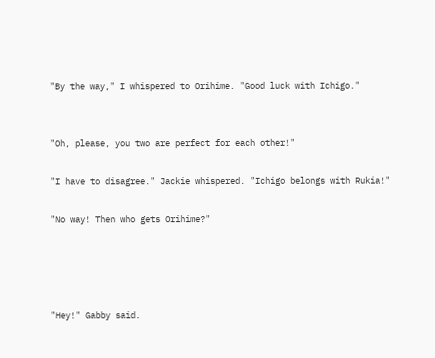"By the way," I whispered to Orihime. "Good luck with Ichigo."


"Oh, please, you two are perfect for each other!"

"I have to disagree." Jackie whispered. "Ichigo belongs with Rukia!"

"No way! Then who gets Orihime?"




"Hey!" Gabby said.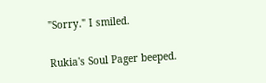"Sorry." I smiled.

Rukia's Soul Pager beeped.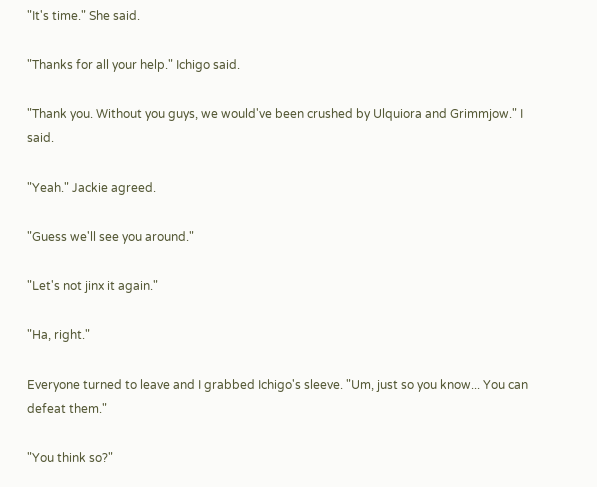"It's time." She said.

"Thanks for all your help." Ichigo said.

"Thank you. Without you guys, we would've been crushed by Ulquiora and Grimmjow." I said.

"Yeah." Jackie agreed.

"Guess we'll see you around."

"Let's not jinx it again."

"Ha, right."

Everyone turned to leave and I grabbed Ichigo's sleeve. "Um, just so you know... You can defeat them."

"You think so?"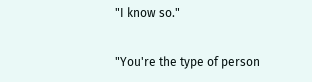"I know so."

"You're the type of person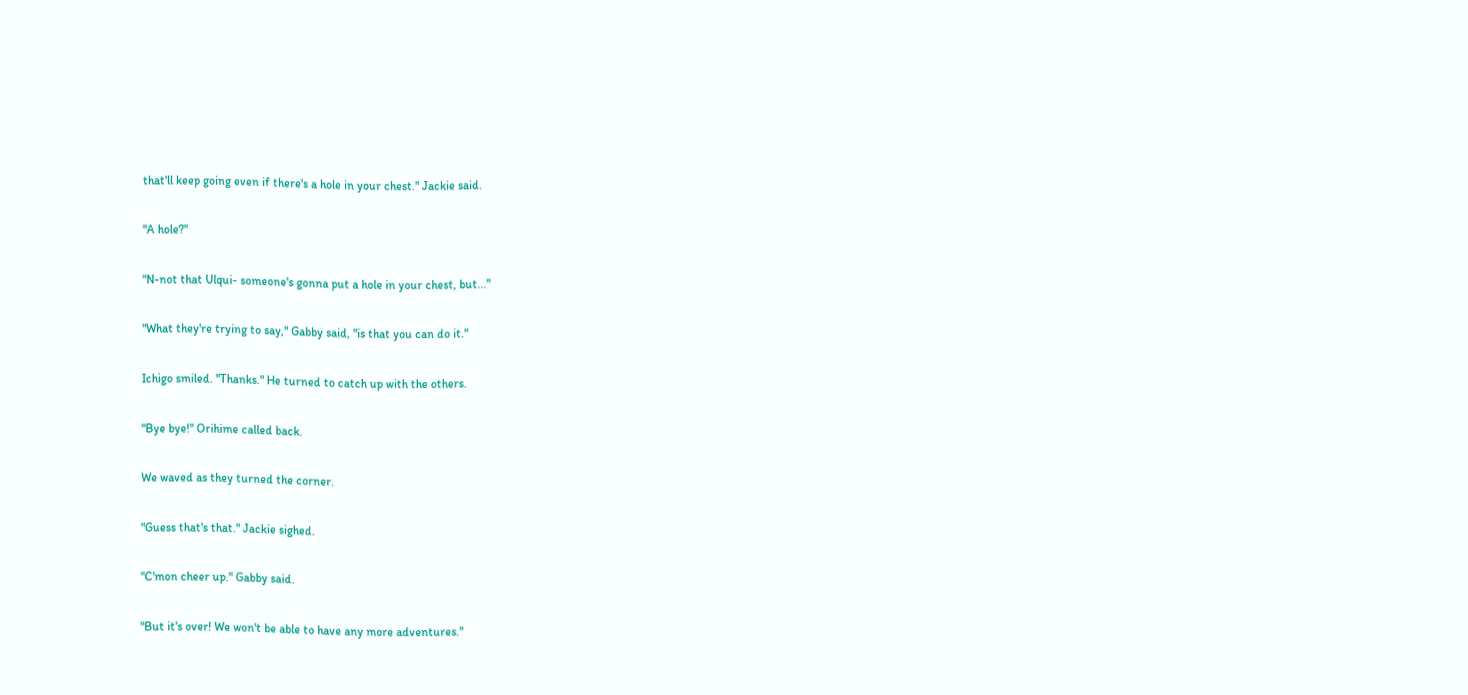that'll keep going even if there's a hole in your chest." Jackie said.

"A hole?"

"N-not that Ulqui- someone's gonna put a hole in your chest, but..."

"What they're trying to say," Gabby said, "is that you can do it."

Ichigo smiled. "Thanks." He turned to catch up with the others.

"Bye bye!" Orihime called back.

We waved as they turned the corner.

"Guess that's that." Jackie sighed.

"C'mon cheer up." Gabby said.

"But it's over! We won't be able to have any more adventures."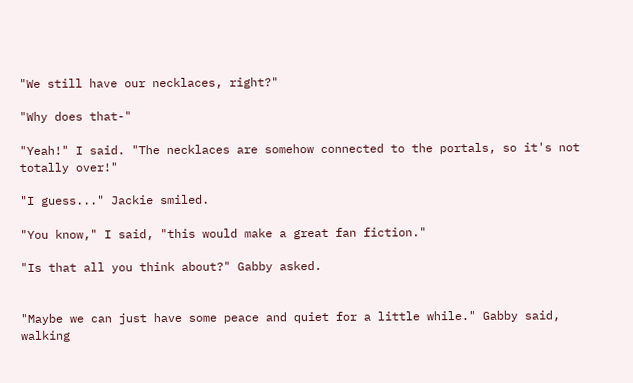"We still have our necklaces, right?"

"Why does that-"

"Yeah!" I said. "The necklaces are somehow connected to the portals, so it's not totally over!"

"I guess..." Jackie smiled.

"You know," I said, "this would make a great fan fiction."

"Is that all you think about?" Gabby asked.


"Maybe we can just have some peace and quiet for a little while." Gabby said, walking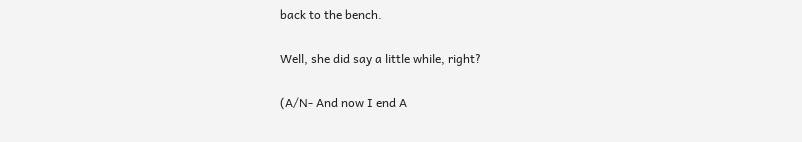back to the bench.

Well, she did say a little while, right?

(A/N- And now I end A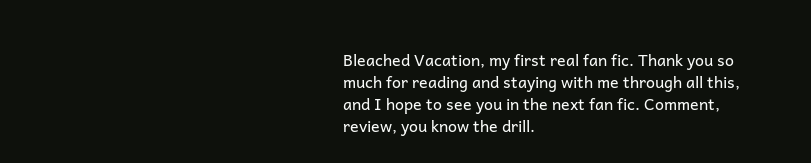Bleached Vacation, my first real fan fic. Thank you so much for reading and staying with me through all this, and I hope to see you in the next fan fic. Comment, review, you know the drill.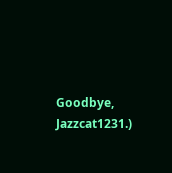Goodbye, Jazzcat1231.)